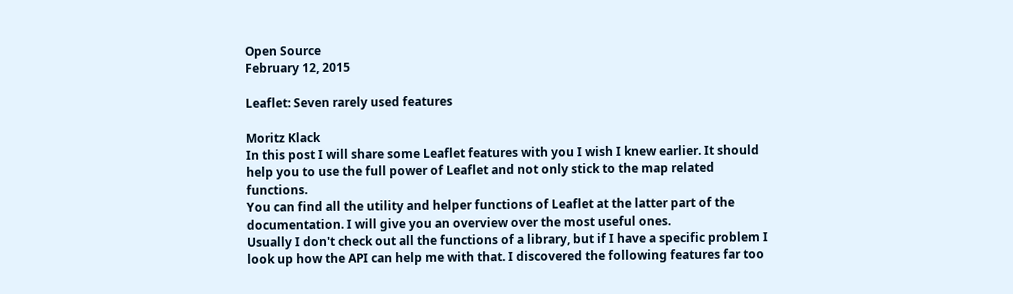Open Source
February 12, 2015

Leaflet: Seven rarely used features

Moritz Klack
In this post I will share some Leaflet features with you I wish I knew earlier. It should help you to use the full power of Leaflet and not only stick to the map related functions.
You can find all the utility and helper functions of Leaflet at the latter part of the documentation. I will give you an overview over the most useful ones.
Usually I don't check out all the functions of a library, but if I have a specific problem I look up how the API can help me with that. I discovered the following features far too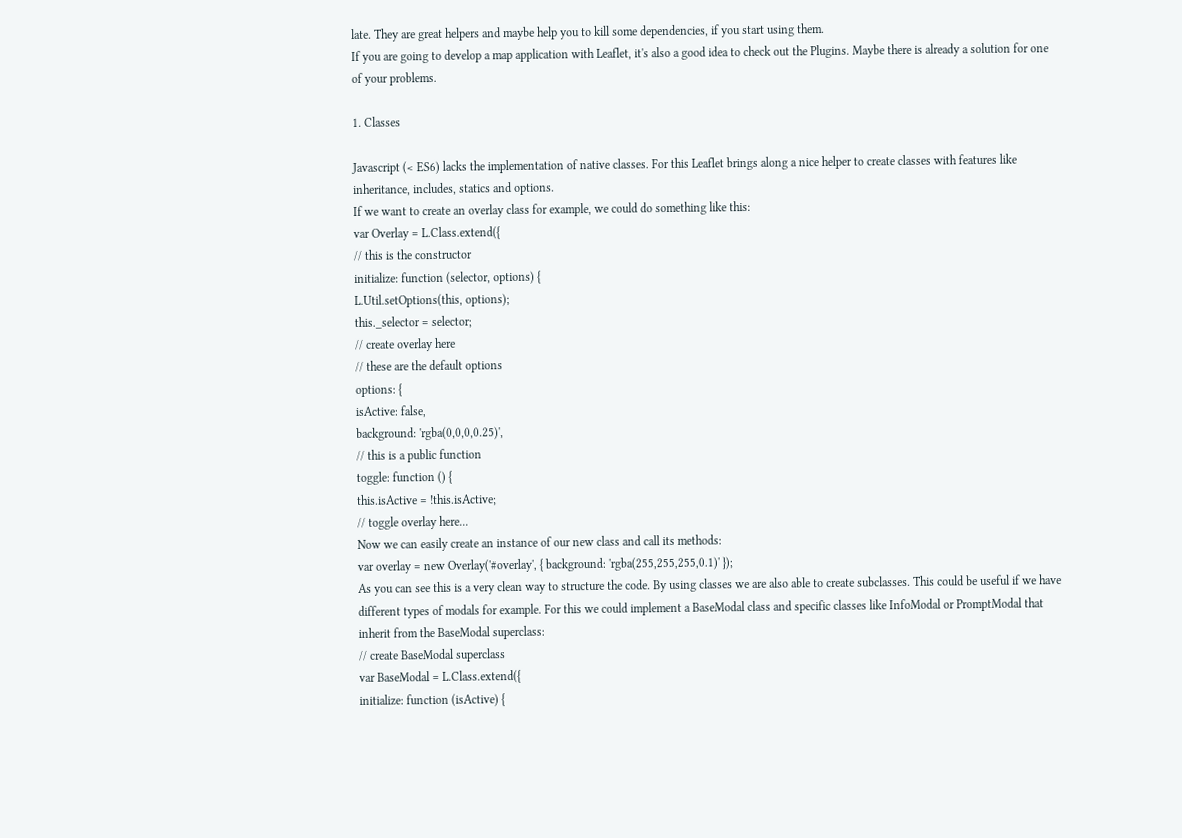late. They are great helpers and maybe help you to kill some dependencies, if you start using them.
If you are going to develop a map application with Leaflet, it's also a good idea to check out the Plugins. Maybe there is already a solution for one of your problems.

1. Classes

Javascript (< ES6) lacks the implementation of native classes. For this Leaflet brings along a nice helper to create classes with features like inheritance, includes, statics and options.
If we want to create an overlay class for example, we could do something like this:
var Overlay = L.Class.extend({
// this is the constructor
initialize: function (selector, options) {
L.Util.setOptions(this, options);
this._selector = selector;
// create overlay here
// these are the default options
options: {
isActive: false,
background: 'rgba(0,0,0,0.25)',
// this is a public function
toggle: function () {
this.isActive = !this.isActive;
// toggle overlay here...
Now we can easily create an instance of our new class and call its methods:
var overlay = new Overlay('#overlay', { background: 'rgba(255,255,255,0.1)' });
As you can see this is a very clean way to structure the code. By using classes we are also able to create subclasses. This could be useful if we have different types of modals for example. For this we could implement a BaseModal class and specific classes like InfoModal or PromptModal that inherit from the BaseModal superclass:
// create BaseModal superclass
var BaseModal = L.Class.extend({
initialize: function (isActive) {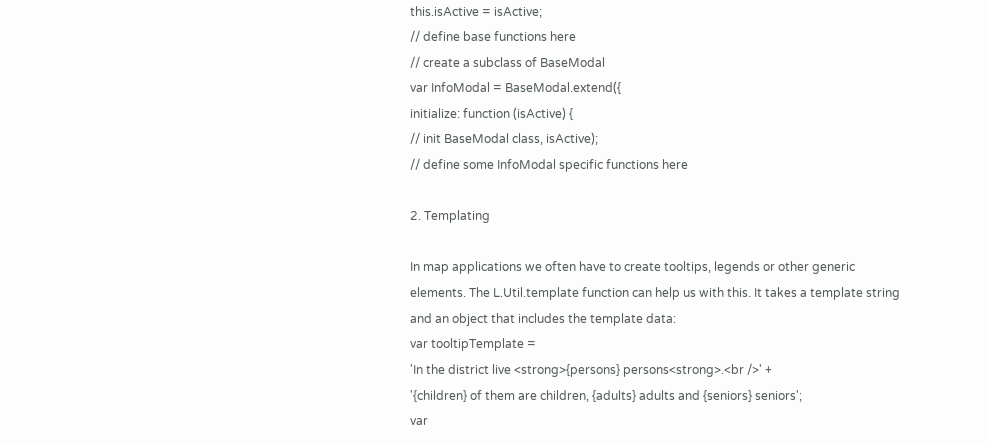this.isActive = isActive;
// define base functions here
// create a subclass of BaseModal
var InfoModal = BaseModal.extend({
initialize: function (isActive) {
// init BaseModal class, isActive);
// define some InfoModal specific functions here

2. Templating

In map applications we often have to create tooltips, legends or other generic elements. The L.Util.template function can help us with this. It takes a template string and an object that includes the template data:
var tooltipTemplate =
'In the district live <strong>{persons} persons<strong>.<br />' +
'{children} of them are children, {adults} adults and {seniors} seniors';
var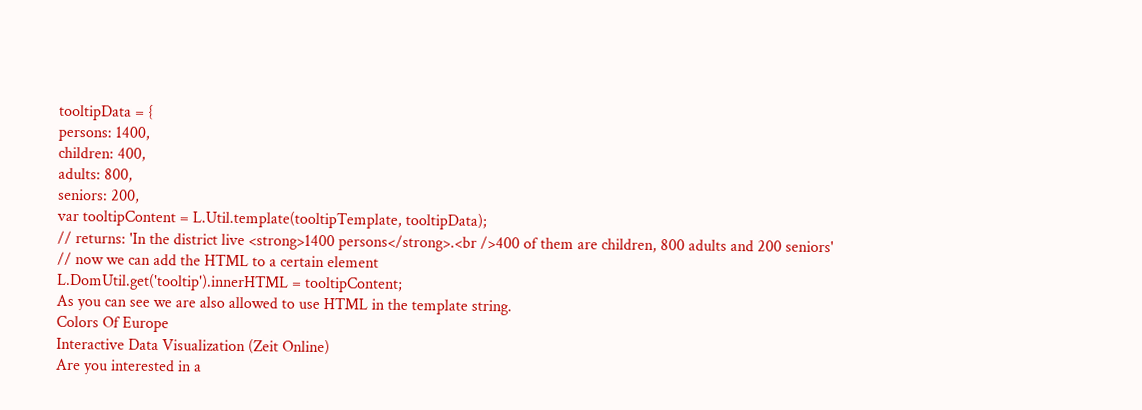tooltipData = {
persons: 1400,
children: 400,
adults: 800,
seniors: 200,
var tooltipContent = L.Util.template(tooltipTemplate, tooltipData);
// returns: 'In the district live <strong>1400 persons</strong>.<br />400 of them are children, 800 adults and 200 seniors'
// now we can add the HTML to a certain element
L.DomUtil.get('tooltip').innerHTML = tooltipContent;
As you can see we are also allowed to use HTML in the template string.
Colors Of Europe
Interactive Data Visualization (Zeit Online)
Are you interested in a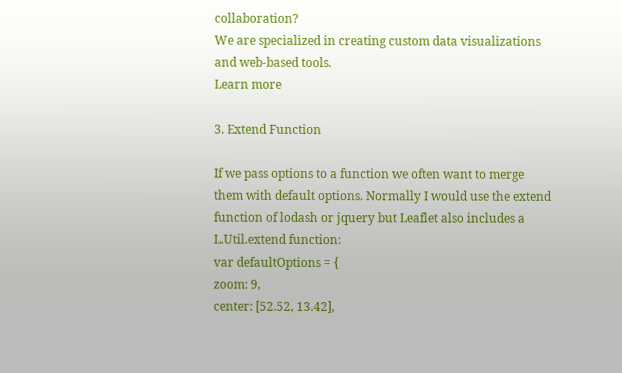collaboration?
We are specialized in creating custom data visualizations and web-based tools.
Learn more

3. Extend Function

If we pass options to a function we often want to merge them with default options. Normally I would use the extend function of lodash or jquery but Leaflet also includes a L.Util.extend function:
var defaultOptions = {
zoom: 9,
center: [52.52, 13.42],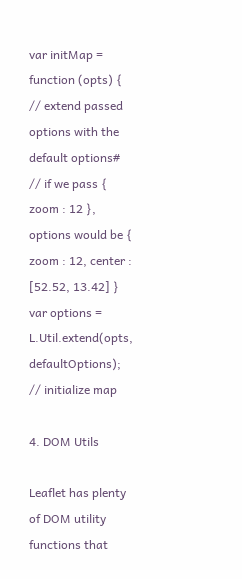var initMap = function (opts) {
// extend passed options with the default options#
// if we pass { zoom : 12 }, options would be { zoom : 12, center : [52.52, 13.42] }
var options = L.Util.extend(opts, defaultOptions);
// initialize map

4. DOM Utils

Leaflet has plenty of DOM utility functions that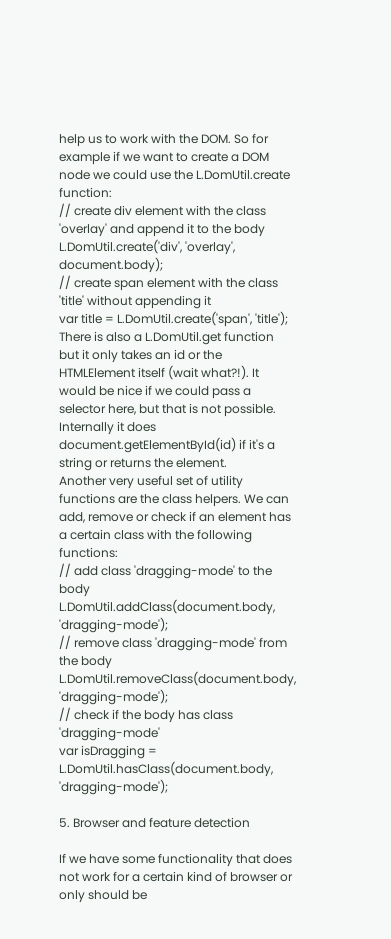help us to work with the DOM. So for example if we want to create a DOM node we could use the L.DomUtil.create function:
// create div element with the class 'overlay' and append it to the body
L.DomUtil.create('div', 'overlay', document.body);
// create span element with the class 'title' without appending it
var title = L.DomUtil.create('span', 'title');
There is also a L.DomUtil.get function but it only takes an id or the HTMLElement itself (wait what?!). It would be nice if we could pass a selector here, but that is not possible. Internally it does document.getElementById(id) if it's a string or returns the element.
Another very useful set of utility functions are the class helpers. We can add, remove or check if an element has a certain class with the following functions:
// add class 'dragging-mode' to the body
L.DomUtil.addClass(document.body, 'dragging-mode');
// remove class 'dragging-mode' from the body
L.DomUtil.removeClass(document.body, 'dragging-mode');
// check if the body has class 'dragging-mode'
var isDragging = L.DomUtil.hasClass(document.body, 'dragging-mode');

5. Browser and feature detection

If we have some functionality that does not work for a certain kind of browser or only should be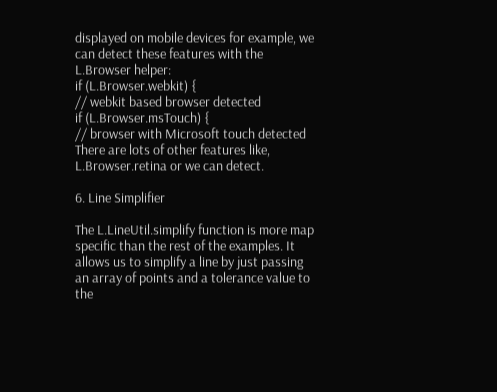displayed on mobile devices for example, we can detect these features with the L.Browser helper:
if (L.Browser.webkit) {
// webkit based browser detected
if (L.Browser.msTouch) {
// browser with Microsoft touch detected
There are lots of other features like, L.Browser.retina or we can detect.

6. Line Simplifier

The L.LineUtil.simplify function is more map specific than the rest of the examples. It allows us to simplify a line by just passing an array of points and a tolerance value to the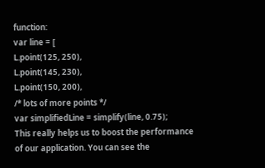function:
var line = [
L.point(125, 250),
L.point(145, 230),
L.point(150, 200),
/* lots of more points */
var simplifiedLine = simplify(line, 0.75);
This really helps us to boost the performance of our application. You can see the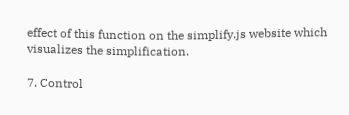effect of this function on the simplify.js website which visualizes the simplification.

7. Control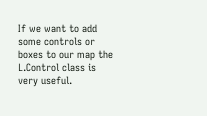If we want to add some controls or boxes to our map the L.Control class is very useful.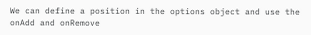We can define a position in the options object and use the onAdd and onRemove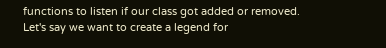functions to listen if our class got added or removed.
Let's say we want to create a legend for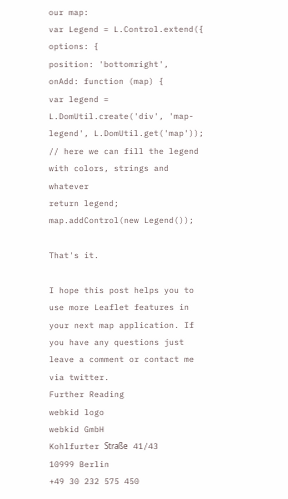our map:
var Legend = L.Control.extend({
options: {
position: 'bottomright',
onAdd: function (map) {
var legend = L.DomUtil.create('div', 'map-legend', L.DomUtil.get('map'));
// here we can fill the legend with colors, strings and whatever
return legend;
map.addControl(new Legend());

That's it.

I hope this post helps you to use more Leaflet features in your next map application. If you have any questions just leave a comment or contact me via twitter.
Further Reading
webkid logo
webkid GmbH
Kohlfurter Straße 41/43
10999 Berlin
+49 30 232 575 450